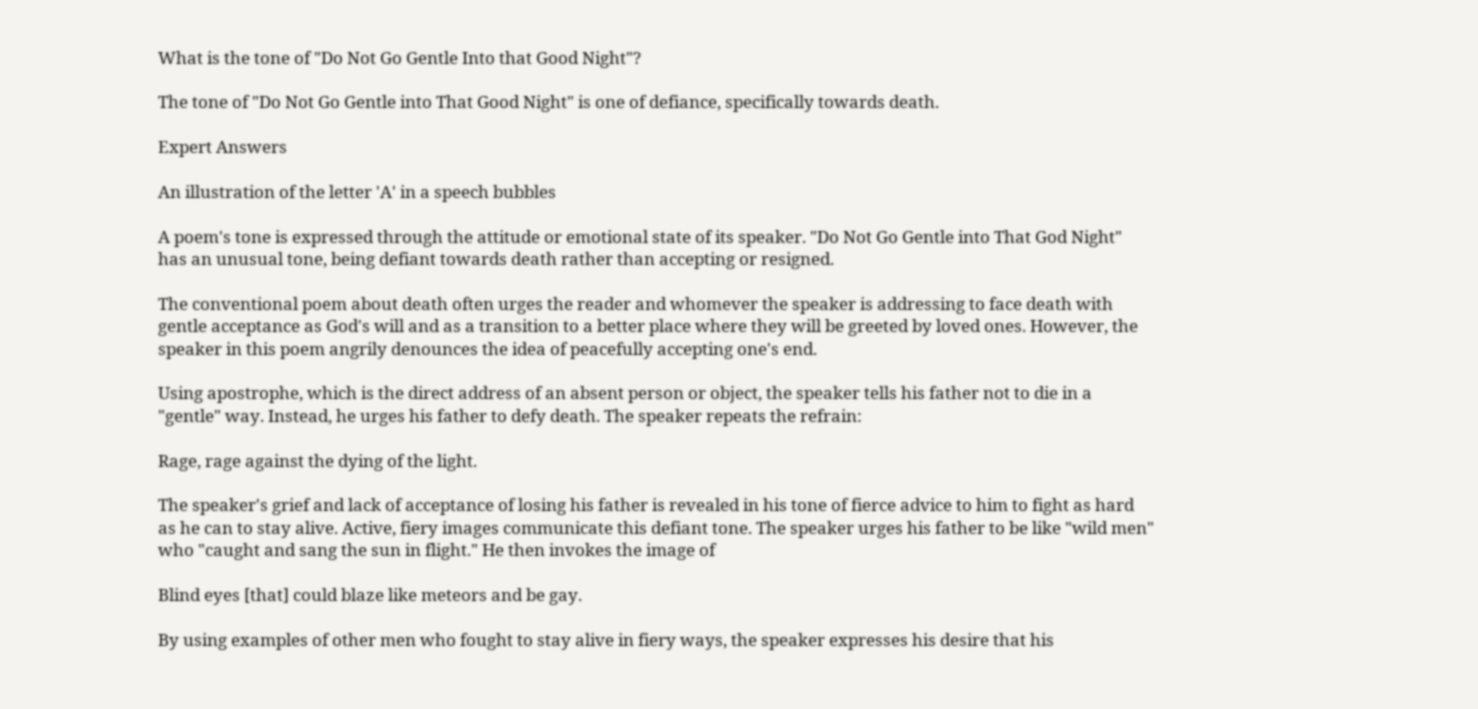What is the tone of "Do Not Go Gentle Into that Good Night"?

The tone of "Do Not Go Gentle into That Good Night" is one of defiance, specifically towards death.

Expert Answers

An illustration of the letter 'A' in a speech bubbles

A poem's tone is expressed through the attitude or emotional state of its speaker. "Do Not Go Gentle into That God Night" has an unusual tone, being defiant towards death rather than accepting or resigned.

The conventional poem about death often urges the reader and whomever the speaker is addressing to face death with gentle acceptance as God's will and as a transition to a better place where they will be greeted by loved ones. However, the speaker in this poem angrily denounces the idea of peacefully accepting one's end.

Using apostrophe, which is the direct address of an absent person or object, the speaker tells his father not to die in a "gentle" way. Instead, he urges his father to defy death. The speaker repeats the refrain:

Rage, rage against the dying of the light.

The speaker's grief and lack of acceptance of losing his father is revealed in his tone of fierce advice to him to fight as hard as he can to stay alive. Active, fiery images communicate this defiant tone. The speaker urges his father to be like "wild men" who "caught and sang the sun in flight." He then invokes the image of

Blind eyes [that] could blaze like meteors and be gay.

By using examples of other men who fought to stay alive in fiery ways, the speaker expresses his desire that his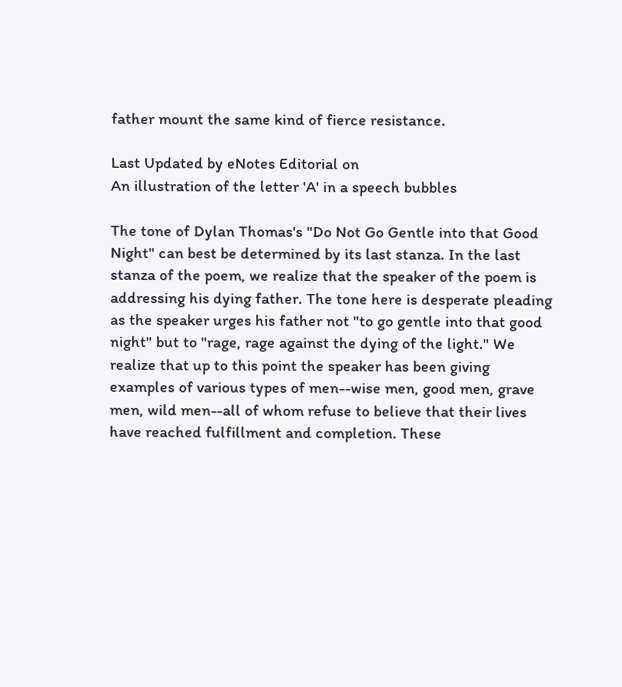father mount the same kind of fierce resistance.

Last Updated by eNotes Editorial on
An illustration of the letter 'A' in a speech bubbles

The tone of Dylan Thomas's "Do Not Go Gentle into that Good Night" can best be determined by its last stanza. In the last stanza of the poem, we realize that the speaker of the poem is addressing his dying father. The tone here is desperate pleading as the speaker urges his father not "to go gentle into that good night" but to "rage, rage against the dying of the light." We realize that up to this point the speaker has been giving examples of various types of men--wise men, good men, grave men, wild men--all of whom refuse to believe that their lives have reached fulfillment and completion. These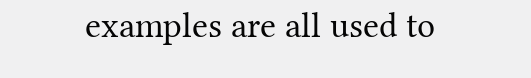examples are all used to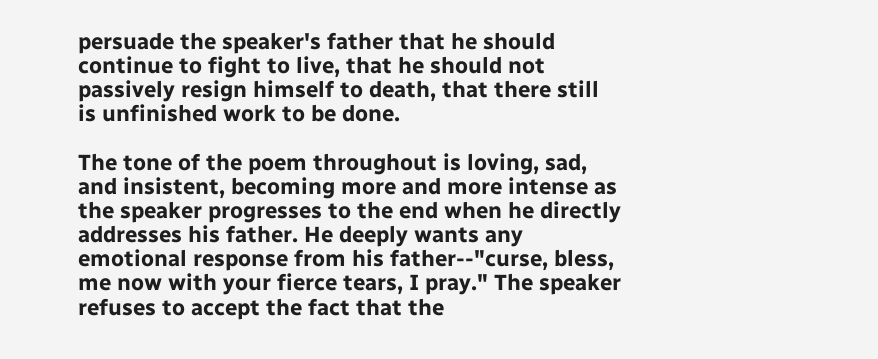persuade the speaker's father that he should continue to fight to live, that he should not passively resign himself to death, that there still is unfinished work to be done.

The tone of the poem throughout is loving, sad, and insistent, becoming more and more intense as the speaker progresses to the end when he directly addresses his father. He deeply wants any emotional response from his father--"curse, bless, me now with your fierce tears, I pray." The speaker refuses to accept the fact that the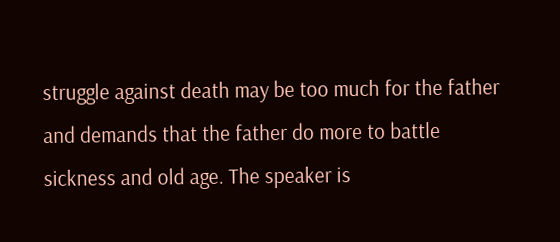struggle against death may be too much for the father and demands that the father do more to battle sickness and old age. The speaker is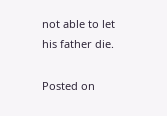not able to let his father die.

Posted on